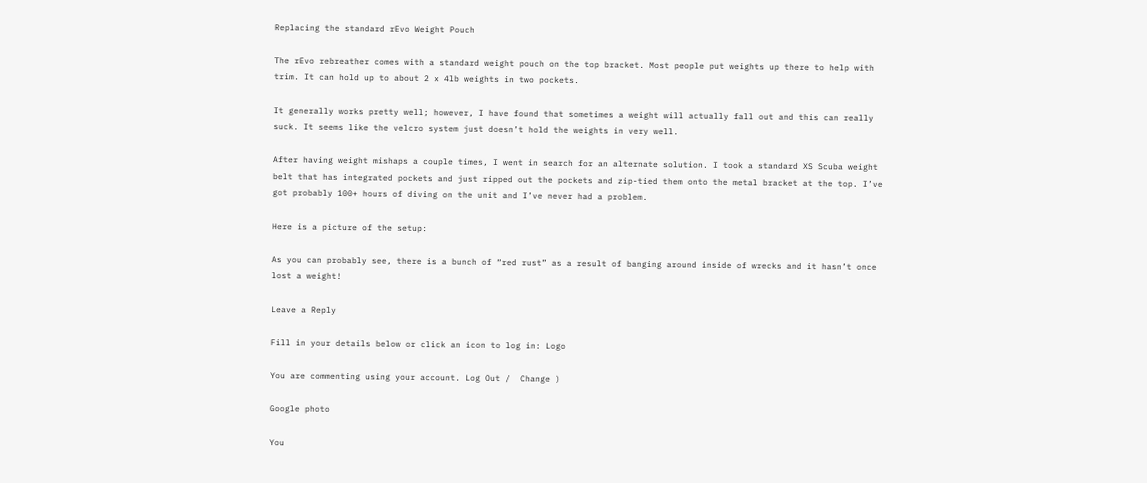Replacing the standard rEvo Weight Pouch

The rEvo rebreather comes with a standard weight pouch on the top bracket. Most people put weights up there to help with trim. It can hold up to about 2 x 4lb weights in two pockets.

It generally works pretty well; however, I have found that sometimes a weight will actually fall out and this can really suck. It seems like the velcro system just doesn’t hold the weights in very well.

After having weight mishaps a couple times, I went in search for an alternate solution. I took a standard XS Scuba weight belt that has integrated pockets and just ripped out the pockets and zip-tied them onto the metal bracket at the top. I’ve got probably 100+ hours of diving on the unit and I’ve never had a problem.

Here is a picture of the setup:

As you can probably see, there is a bunch of “red rust” as a result of banging around inside of wrecks and it hasn’t once lost a weight!

Leave a Reply

Fill in your details below or click an icon to log in: Logo

You are commenting using your account. Log Out /  Change )

Google photo

You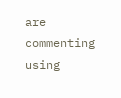are commenting using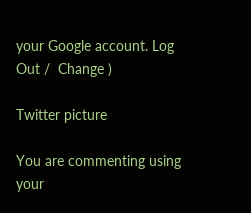your Google account. Log Out /  Change )

Twitter picture

You are commenting using your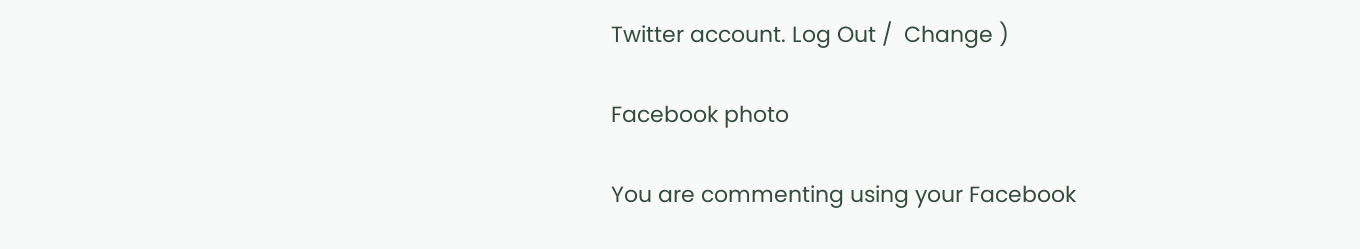Twitter account. Log Out /  Change )

Facebook photo

You are commenting using your Facebook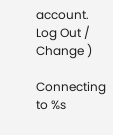account. Log Out /  Change )

Connecting to %s